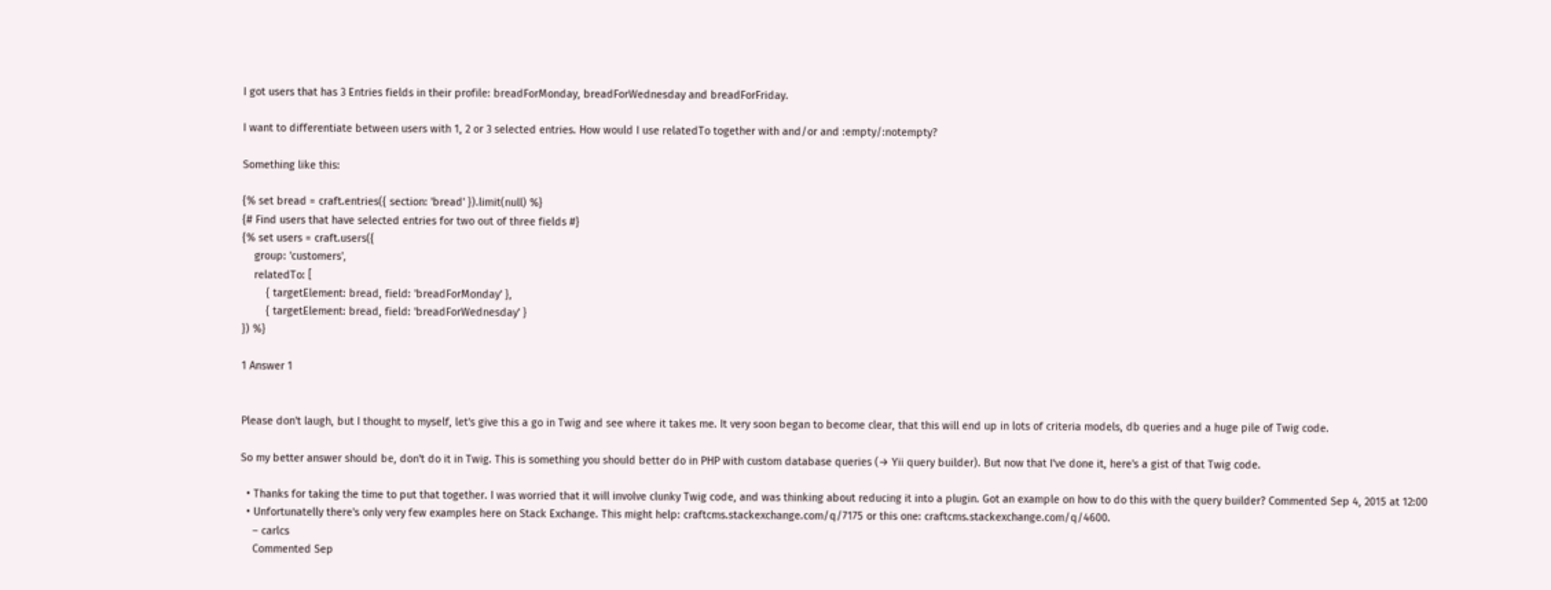I got users that has 3 Entries fields in their profile: breadForMonday, breadForWednesday and breadForFriday.

I want to differentiate between users with 1, 2 or 3 selected entries. How would I use relatedTo together with and/or and :empty/:notempty?

Something like this:

{% set bread = craft.entries({ section: 'bread' }).limit(null) %}
{# Find users that have selected entries for two out of three fields #}
{% set users = craft.users({
    group: 'customers',
    relatedTo: [
        { targetElement: bread, field: 'breadForMonday' },
        { targetElement: bread, field: 'breadForWednesday' }
}) %}

1 Answer 1


Please don't laugh, but I thought to myself, let's give this a go in Twig and see where it takes me. It very soon began to become clear, that this will end up in lots of criteria models, db queries and a huge pile of Twig code.

So my better answer should be, don't do it in Twig. This is something you should better do in PHP with custom database queries (→ Yii query builder). But now that I've done it, here's a gist of that Twig code.

  • Thanks for taking the time to put that together. I was worried that it will involve clunky Twig code, and was thinking about reducing it into a plugin. Got an example on how to do this with the query builder? Commented Sep 4, 2015 at 12:00
  • Unfortunatelly there's only very few examples here on Stack Exchange. This might help: craftcms.stackexchange.com/q/7175 or this one: craftcms.stackexchange.com/q/4600.
    – carlcs
    Commented Sep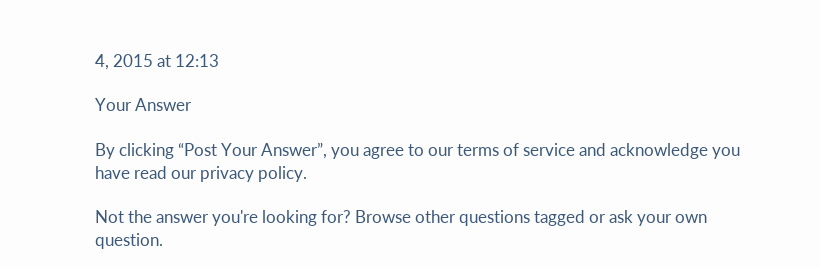4, 2015 at 12:13

Your Answer

By clicking “Post Your Answer”, you agree to our terms of service and acknowledge you have read our privacy policy.

Not the answer you're looking for? Browse other questions tagged or ask your own question.